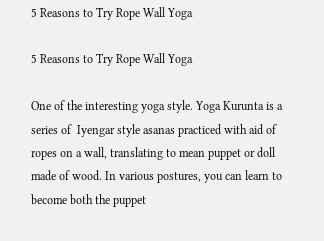5 Reasons to Try Rope Wall Yoga

5 Reasons to Try Rope Wall Yoga

One of the interesting yoga style. Yoga Kurunta is a series of  Iyengar style asanas practiced with aid of ropes on a wall, translating to mean puppet or doll made of wood. In various postures, you can learn to become both the puppet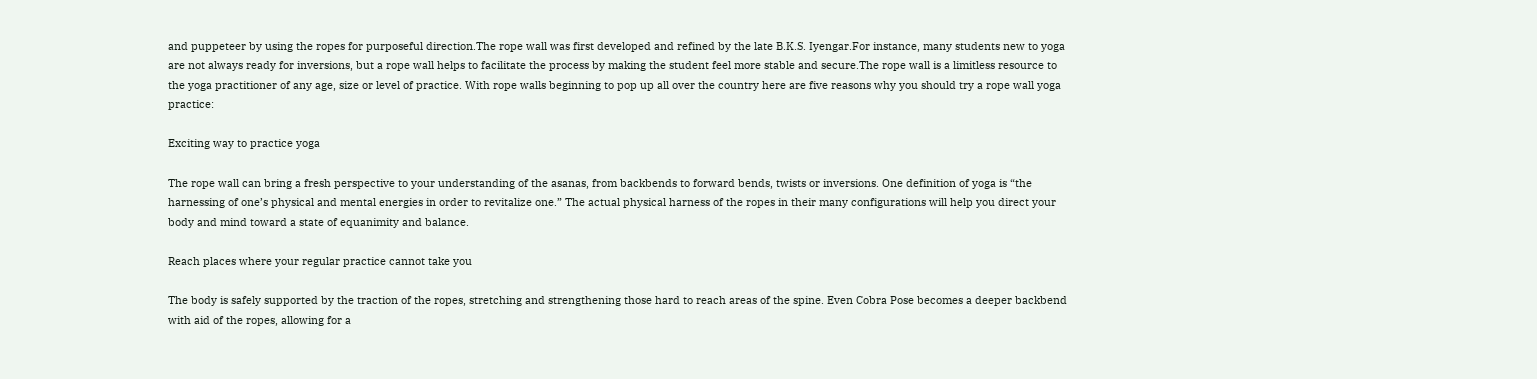and puppeteer by using the ropes for purposeful direction.The rope wall was first developed and refined by the late B.K.S. Iyengar.For instance, many students new to yoga are not always ready for inversions, but a rope wall helps to facilitate the process by making the student feel more stable and secure.The rope wall is a limitless resource to the yoga practitioner of any age, size or level of practice. With rope walls beginning to pop up all over the country here are five reasons why you should try a rope wall yoga practice:

Exciting way to practice yoga

The rope wall can bring a fresh perspective to your understanding of the asanas, from backbends to forward bends, twists or inversions. One definition of yoga is “the harnessing of one’s physical and mental energies in order to revitalize one.” The actual physical harness of the ropes in their many configurations will help you direct your body and mind toward a state of equanimity and balance.

Reach places where your regular practice cannot take you

The body is safely supported by the traction of the ropes, stretching and strengthening those hard to reach areas of the spine. Even Cobra Pose becomes a deeper backbend with aid of the ropes, allowing for a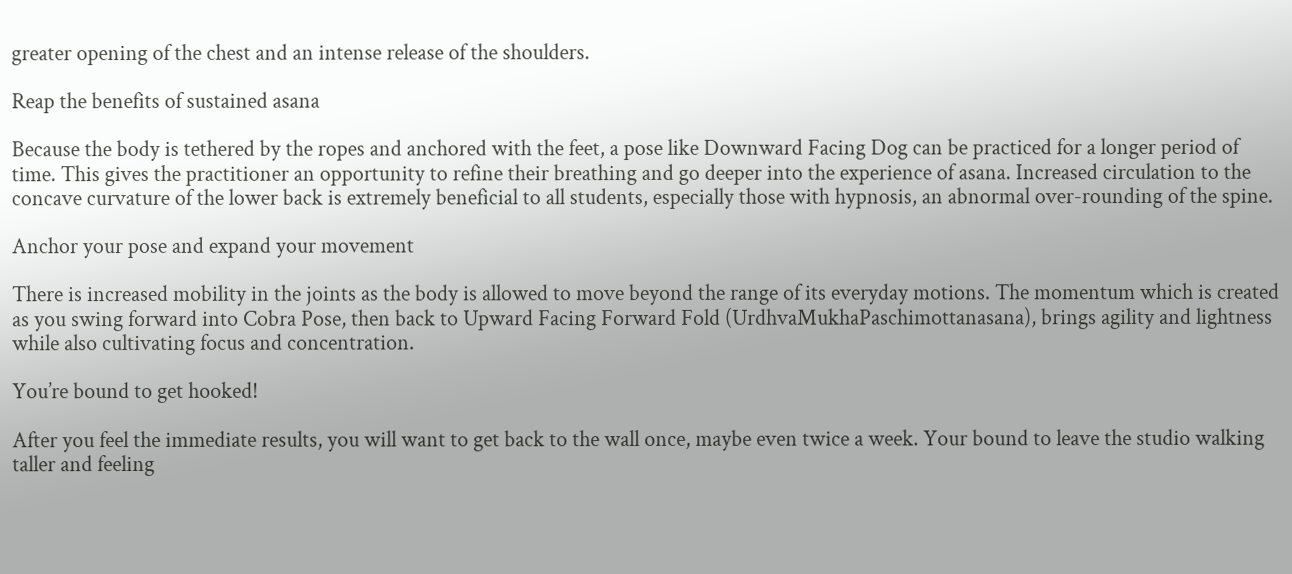greater opening of the chest and an intense release of the shoulders.

Reap the benefits of sustained asana

Because the body is tethered by the ropes and anchored with the feet, a pose like Downward Facing Dog can be practiced for a longer period of time. This gives the practitioner an opportunity to refine their breathing and go deeper into the experience of asana. Increased circulation to the concave curvature of the lower back is extremely beneficial to all students, especially those with hypnosis, an abnormal over-rounding of the spine.

Anchor your pose and expand your movement

There is increased mobility in the joints as the body is allowed to move beyond the range of its everyday motions. The momentum which is created as you swing forward into Cobra Pose, then back to Upward Facing Forward Fold (UrdhvaMukhaPaschimottanasana), brings agility and lightness while also cultivating focus and concentration.

You’re bound to get hooked!

After you feel the immediate results, you will want to get back to the wall once, maybe even twice a week. Your bound to leave the studio walking taller and feeling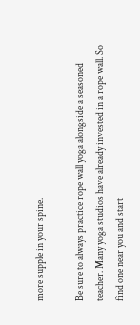more supple in your spine.

Be sure to always practice rope wall yoga alongside a seasoned teacher. Many yoga studios have already invested in a rope wall. So find one near you and start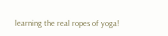learning the real ropes of yoga!